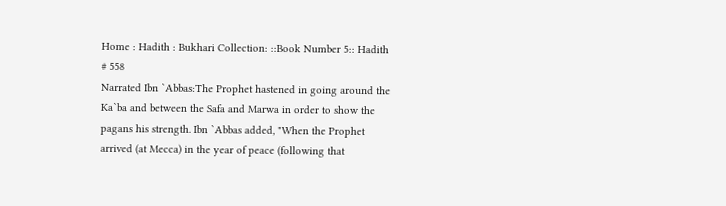Home : Hadith : Bukhari Collection: ::Book Number 5:: Hadith # 558
Narrated Ibn `Abbas:The Prophet hastened in going around the Ka`ba and between the Safa and Marwa in order to show the pagans his strength. Ibn `Abbas added, "When the Prophet arrived (at Mecca) in the year of peace (following that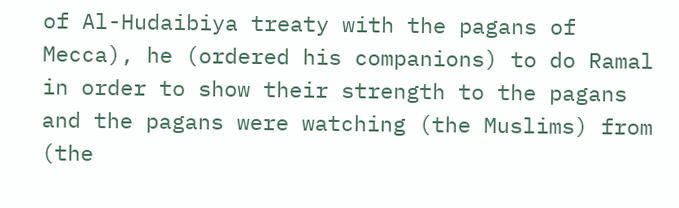of Al-Hudaibiya treaty with the pagans of Mecca), he (ordered his companions) to do Ramal in order to show their strength to the pagans and the pagans were watching (the Muslims) from (the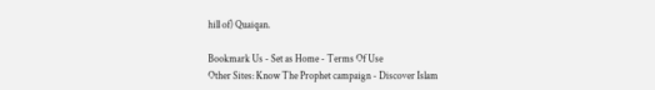hill of) Quaiqan.

Bookmark Us - Set as Home - Terms Of Use
Other Sites: Know The Prophet campaign - Discover Islam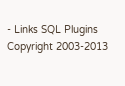- Links SQL Plugins
Copyright 2003-2013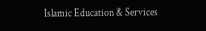Islamic Education & Services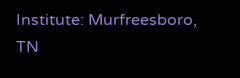Institute: Murfreesboro, TN